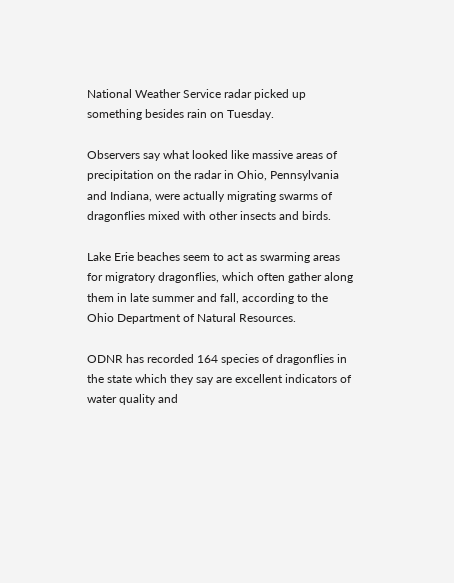National Weather Service radar picked up something besides rain on Tuesday.

Observers say what looked like massive areas of precipitation on the radar in Ohio, Pennsylvania and Indiana, were actually migrating swarms of dragonflies mixed with other insects and birds.

Lake Erie beaches seem to act as swarming areas for migratory dragonflies, which often gather along them in late summer and fall, according to the Ohio Department of Natural Resources.

ODNR has recorded 164 species of dragonflies in the state which they say are excellent indicators of water quality and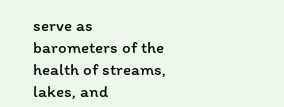serve as barometers of the health of streams, lakes, and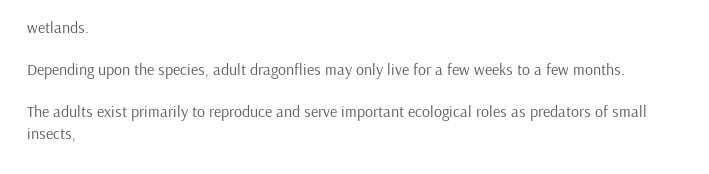wetlands.

Depending upon the species, adult dragonflies may only live for a few weeks to a few months.

The adults exist primarily to reproduce and serve important ecological roles as predators of small insects,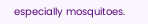especially mosquitoes.